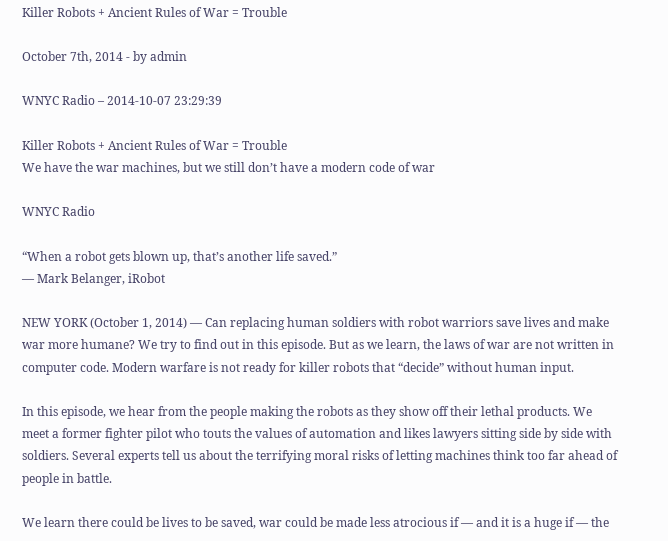Killer Robots + Ancient Rules of War = Trouble

October 7th, 2014 - by admin

WNYC Radio – 2014-10-07 23:29:39

Killer Robots + Ancient Rules of War = Trouble
We have the war machines, but we still don’t have a modern code of war

WNYC Radio

“When a robot gets blown up, that’s another life saved.”
— Mark Belanger, iRobot

NEW YORK (October 1, 2014) — Can replacing human soldiers with robot warriors save lives and make war more humane? We try to find out in this episode. But as we learn, the laws of war are not written in computer code. Modern warfare is not ready for killer robots that “decide” without human input.

In this episode, we hear from the people making the robots as they show off their lethal products. We meet a former fighter pilot who touts the values of automation and likes lawyers sitting side by side with soldiers. Several experts tell us about the terrifying moral risks of letting machines think too far ahead of people in battle.

We learn there could be lives to be saved, war could be made less atrocious if — and it is a huge if — the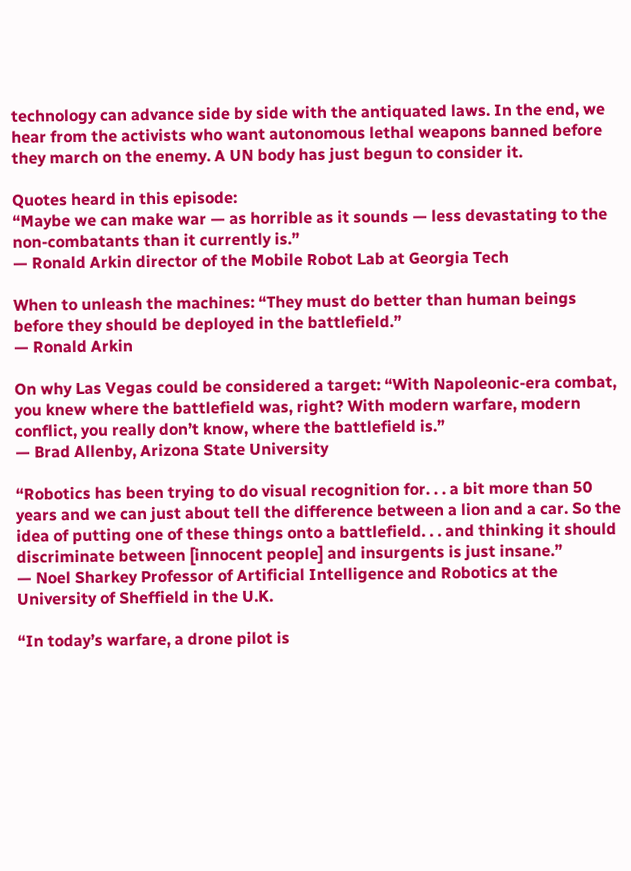technology can advance side by side with the antiquated laws. In the end, we hear from the activists who want autonomous lethal weapons banned before they march on the enemy. A UN body has just begun to consider it.

Quotes heard in this episode:
“Maybe we can make war — as horrible as it sounds — less devastating to the non-combatants than it currently is.”
— Ronald Arkin director of the Mobile Robot Lab at Georgia Tech

When to unleash the machines: “They must do better than human beings before they should be deployed in the battlefield.”
— Ronald Arkin

On why Las Vegas could be considered a target: “With Napoleonic-era combat, you knew where the battlefield was, right? With modern warfare, modern conflict, you really don’t know, where the battlefield is.”
— Brad Allenby, Arizona State University

“Robotics has been trying to do visual recognition for. . . a bit more than 50 years and we can just about tell the difference between a lion and a car. So the idea of putting one of these things onto a battlefield. . . and thinking it should discriminate between [innocent people] and insurgents is just insane.”
— Noel Sharkey Professor of Artificial Intelligence and Robotics at the University of Sheffield in the U.K.

“In today’s warfare, a drone pilot is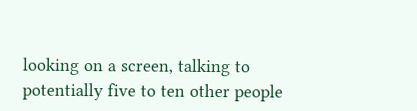looking on a screen, talking to potentially five to ten other people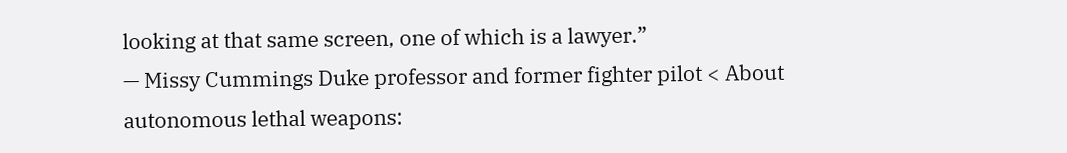looking at that same screen, one of which is a lawyer.”
— Missy Cummings Duke professor and former fighter pilot < About autonomous lethal weapons: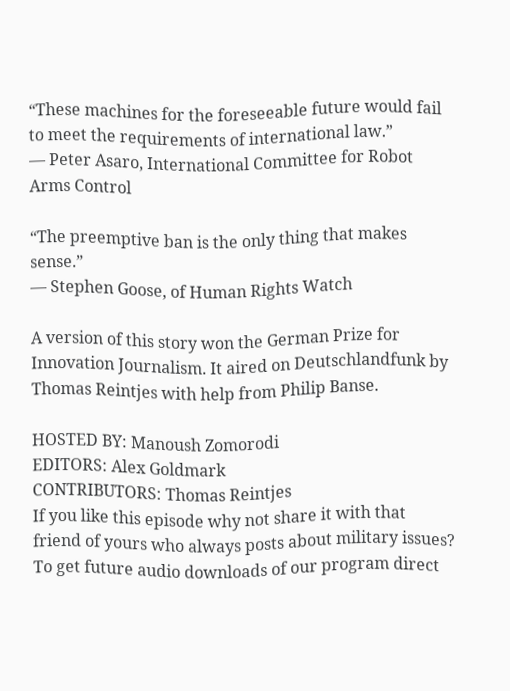“These machines for the foreseeable future would fail to meet the requirements of international law.”
— Peter Asaro, International Committee for Robot Arms Control

“The preemptive ban is the only thing that makes sense.”
— Stephen Goose, of Human Rights Watch

A version of this story won the German Prize for Innovation Journalism. It aired on Deutschlandfunk by Thomas Reintjes with help from Philip Banse.

HOSTED BY: Manoush Zomorodi
EDITORS: Alex Goldmark
CONTRIBUTORS: Thomas Reintjes
If you like this episode why not share it with that friend of yours who always posts about military issues? To get future audio downloads of our program direct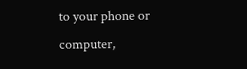to your phone or computer,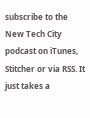subscribe to the New Tech City podcast on iTunes, Stitcher or via RSS. It just takes a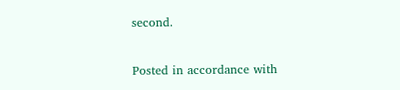second.

Posted in accordance with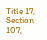Title 17, Section 107,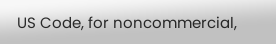US Code, for noncommercial,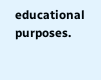educational purposes.